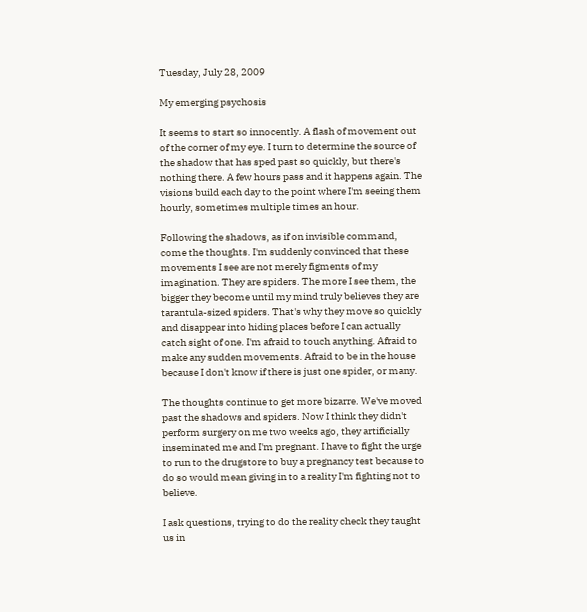Tuesday, July 28, 2009

My emerging psychosis

It seems to start so innocently. A flash of movement out of the corner of my eye. I turn to determine the source of the shadow that has sped past so quickly, but there's nothing there. A few hours pass and it happens again. The visions build each day to the point where I'm seeing them hourly, sometimes multiple times an hour.

Following the shadows, as if on invisible command, come the thoughts. I'm suddenly convinced that these movements I see are not merely figments of my imagination. They are spiders. The more I see them, the bigger they become until my mind truly believes they are tarantula-sized spiders. That's why they move so quickly and disappear into hiding places before I can actually catch sight of one. I'm afraid to touch anything. Afraid to make any sudden movements. Afraid to be in the house because I don't know if there is just one spider, or many.

The thoughts continue to get more bizarre. We've moved past the shadows and spiders. Now I think they didn't perform surgery on me two weeks ago, they artificially inseminated me and I'm pregnant. I have to fight the urge to run to the drugstore to buy a pregnancy test because to do so would mean giving in to a reality I'm fighting not to believe.

I ask questions, trying to do the reality check they taught us in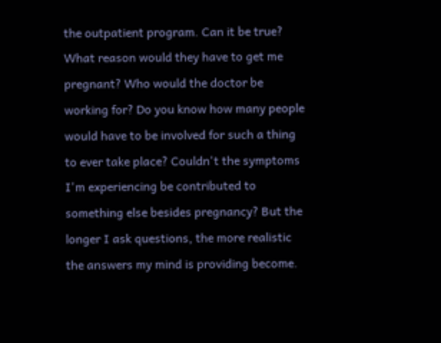the outpatient program. Can it be true? What reason would they have to get me pregnant? Who would the doctor be working for? Do you know how many people would have to be involved for such a thing to ever take place? Couldn't the symptoms I'm experiencing be contributed to something else besides pregnancy? But the longer I ask questions, the more realistic the answers my mind is providing become.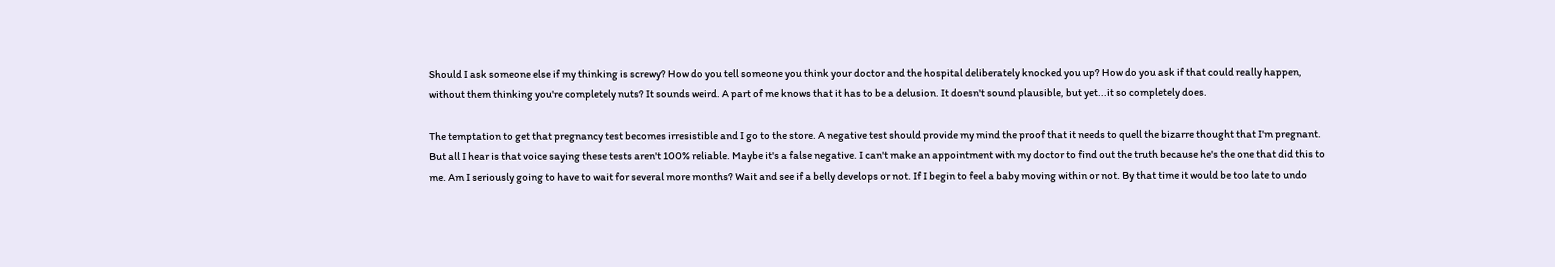Should I ask someone else if my thinking is screwy? How do you tell someone you think your doctor and the hospital deliberately knocked you up? How do you ask if that could really happen, without them thinking you're completely nuts? It sounds weird. A part of me knows that it has to be a delusion. It doesn't sound plausible, but yet...it so completely does.

The temptation to get that pregnancy test becomes irresistible and I go to the store. A negative test should provide my mind the proof that it needs to quell the bizarre thought that I'm pregnant. But all I hear is that voice saying these tests aren't 100% reliable. Maybe it's a false negative. I can't make an appointment with my doctor to find out the truth because he's the one that did this to me. Am I seriously going to have to wait for several more months? Wait and see if a belly develops or not. If I begin to feel a baby moving within or not. By that time it would be too late to undo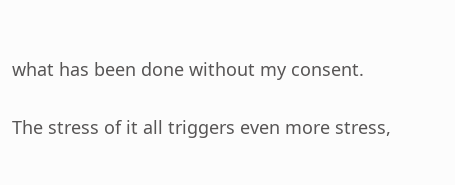what has been done without my consent.

The stress of it all triggers even more stress,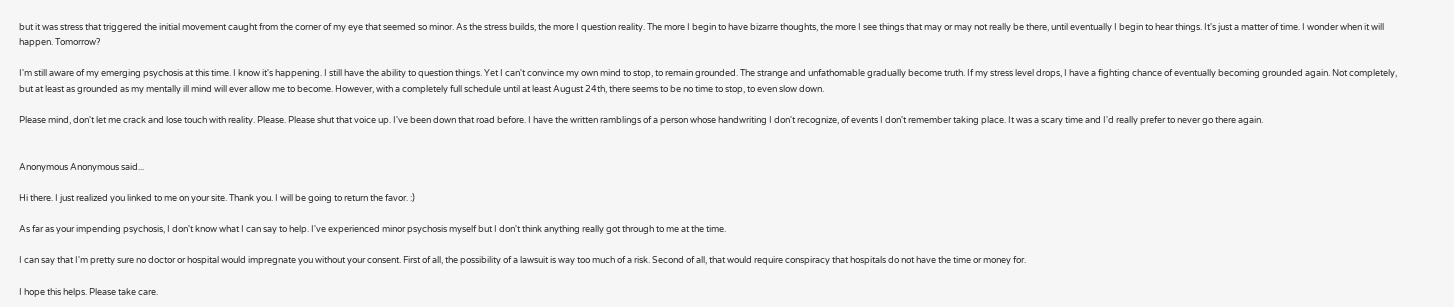but it was stress that triggered the initial movement caught from the corner of my eye that seemed so minor. As the stress builds, the more I question reality. The more I begin to have bizarre thoughts, the more I see things that may or may not really be there, until eventually I begin to hear things. It's just a matter of time. I wonder when it will happen. Tomorrow?

I'm still aware of my emerging psychosis at this time. I know it's happening. I still have the ability to question things. Yet I can't convince my own mind to stop, to remain grounded. The strange and unfathomable gradually become truth. If my stress level drops, I have a fighting chance of eventually becoming grounded again. Not completely, but at least as grounded as my mentally ill mind will ever allow me to become. However, with a completely full schedule until at least August 24th, there seems to be no time to stop, to even slow down.

Please mind, don't let me crack and lose touch with reality. Please. Please shut that voice up. I've been down that road before. I have the written ramblings of a person whose handwriting I don't recognize, of events I don't remember taking place. It was a scary time and I'd really prefer to never go there again.


Anonymous Anonymous said...

Hi there. I just realized you linked to me on your site. Thank you. I will be going to return the favor. :)

As far as your impending psychosis, I don't know what I can say to help. I've experienced minor psychosis myself but I don't think anything really got through to me at the time.

I can say that I'm pretty sure no doctor or hospital would impregnate you without your consent. First of all, the possibility of a lawsuit is way too much of a risk. Second of all, that would require conspiracy that hospitals do not have the time or money for.

I hope this helps. Please take care.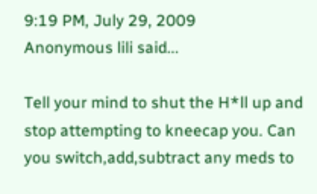9:19 PM, July 29, 2009
Anonymous lili said...

Tell your mind to shut the H*ll up and stop attempting to kneecap you. Can you switch,add,subtract any meds to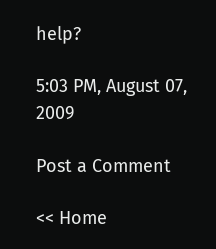help?

5:03 PM, August 07, 2009

Post a Comment

<< Home